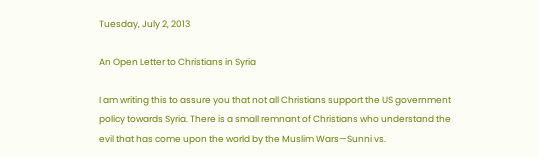Tuesday, July 2, 2013

An Open Letter to Christians in Syria

I am writing this to assure you that not all Christians support the US government policy towards Syria. There is a small remnant of Christians who understand the evil that has come upon the world by the Muslim Wars—Sunni vs.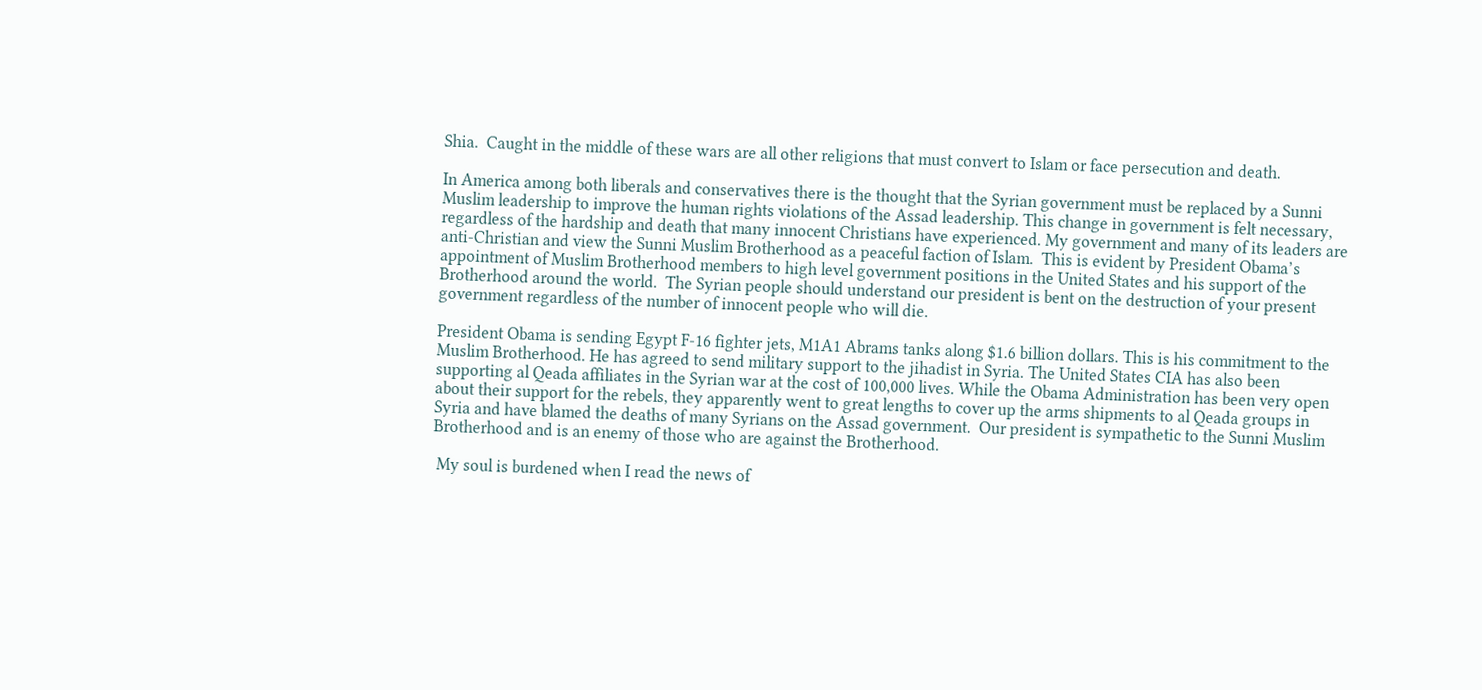Shia.  Caught in the middle of these wars are all other religions that must convert to Islam or face persecution and death.

In America among both liberals and conservatives there is the thought that the Syrian government must be replaced by a Sunni Muslim leadership to improve the human rights violations of the Assad leadership. This change in government is felt necessary, regardless of the hardship and death that many innocent Christians have experienced. My government and many of its leaders are anti-Christian and view the Sunni Muslim Brotherhood as a peaceful faction of Islam.  This is evident by President Obama’s appointment of Muslim Brotherhood members to high level government positions in the United States and his support of the Brotherhood around the world.  The Syrian people should understand our president is bent on the destruction of your present government regardless of the number of innocent people who will die.

President Obama is sending Egypt F-16 fighter jets, M1A1 Abrams tanks along $1.6 billion dollars. This is his commitment to the Muslim Brotherhood. He has agreed to send military support to the jihadist in Syria. The United States CIA has also been supporting al Qeada affiliates in the Syrian war at the cost of 100,000 lives. While the Obama Administration has been very open about their support for the rebels, they apparently went to great lengths to cover up the arms shipments to al Qeada groups in Syria and have blamed the deaths of many Syrians on the Assad government.  Our president is sympathetic to the Sunni Muslim Brotherhood and is an enemy of those who are against the Brotherhood.

 My soul is burdened when I read the news of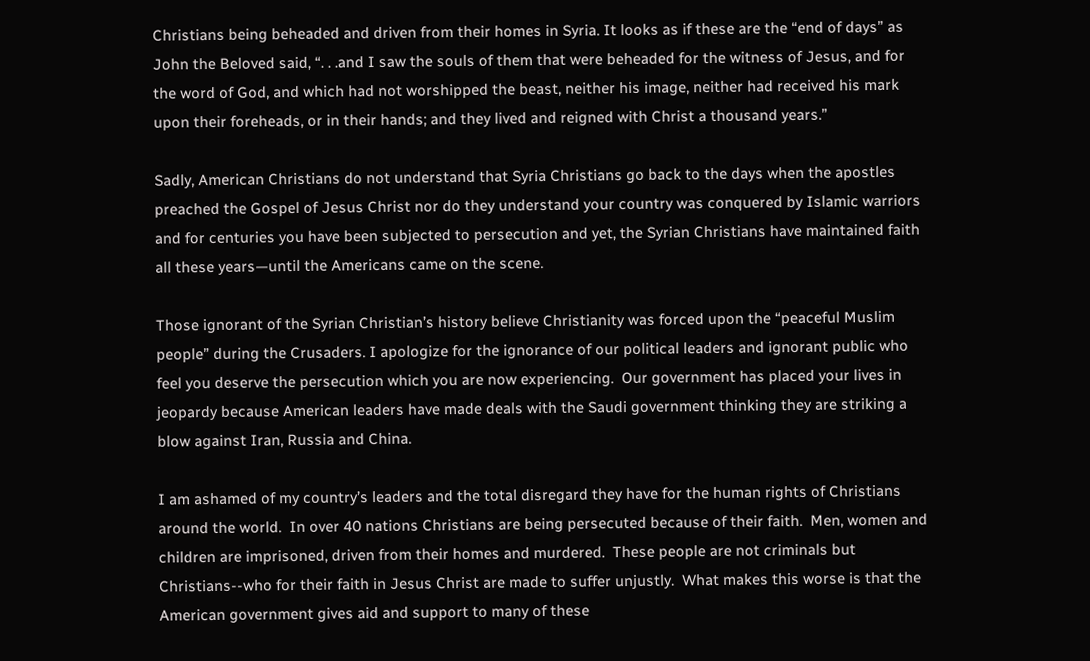Christians being beheaded and driven from their homes in Syria. It looks as if these are the “end of days” as John the Beloved said, “. . .and I saw the souls of them that were beheaded for the witness of Jesus, and for the word of God, and which had not worshipped the beast, neither his image, neither had received his mark upon their foreheads, or in their hands; and they lived and reigned with Christ a thousand years.”

Sadly, American Christians do not understand that Syria Christians go back to the days when the apostles preached the Gospel of Jesus Christ nor do they understand your country was conquered by Islamic warriors and for centuries you have been subjected to persecution and yet, the Syrian Christians have maintained faith all these years—until the Americans came on the scene.

Those ignorant of the Syrian Christian’s history believe Christianity was forced upon the “peaceful Muslim people” during the Crusaders. I apologize for the ignorance of our political leaders and ignorant public who feel you deserve the persecution which you are now experiencing.  Our government has placed your lives in jeopardy because American leaders have made deals with the Saudi government thinking they are striking a blow against Iran, Russia and China.

I am ashamed of my country’s leaders and the total disregard they have for the human rights of Christians around the world.  In over 40 nations Christians are being persecuted because of their faith.  Men, women and children are imprisoned, driven from their homes and murdered.  These people are not criminals but Christians--who for their faith in Jesus Christ are made to suffer unjustly.  What makes this worse is that the American government gives aid and support to many of these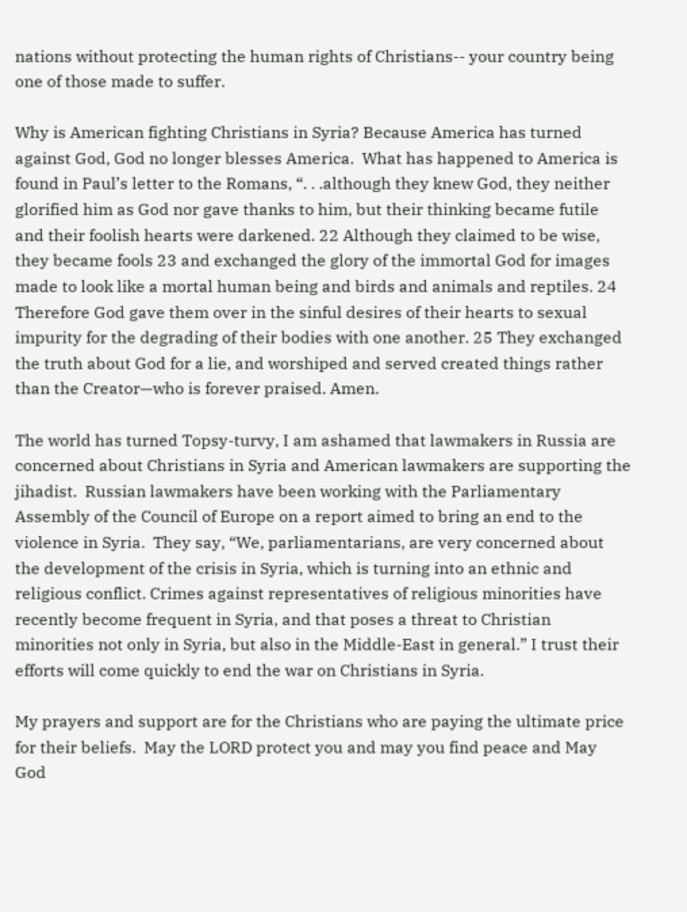nations without protecting the human rights of Christians-- your country being one of those made to suffer.

Why is American fighting Christians in Syria? Because America has turned against God, God no longer blesses America.  What has happened to America is found in Paul’s letter to the Romans, “. . .although they knew God, they neither glorified him as God nor gave thanks to him, but their thinking became futile and their foolish hearts were darkened. 22 Although they claimed to be wise, they became fools 23 and exchanged the glory of the immortal God for images made to look like a mortal human being and birds and animals and reptiles. 24 Therefore God gave them over in the sinful desires of their hearts to sexual impurity for the degrading of their bodies with one another. 25 They exchanged the truth about God for a lie, and worshiped and served created things rather than the Creator—who is forever praised. Amen.

The world has turned Topsy-turvy, I am ashamed that lawmakers in Russia are concerned about Christians in Syria and American lawmakers are supporting the jihadist.  Russian lawmakers have been working with the Parliamentary Assembly of the Council of Europe on a report aimed to bring an end to the violence in Syria.  They say, “We, parliamentarians, are very concerned about the development of the crisis in Syria, which is turning into an ethnic and religious conflict. Crimes against representatives of religious minorities have recently become frequent in Syria, and that poses a threat to Christian minorities not only in Syria, but also in the Middle-East in general.” I trust their efforts will come quickly to end the war on Christians in Syria.

My prayers and support are for the Christians who are paying the ultimate price for their beliefs.  May the LORD protect you and may you find peace and May God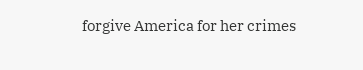forgive America for her crimes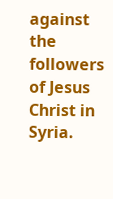against the followers of Jesus Christ in Syria.